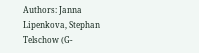Authors: Janna Lipenkova, Stephan Telschow (G-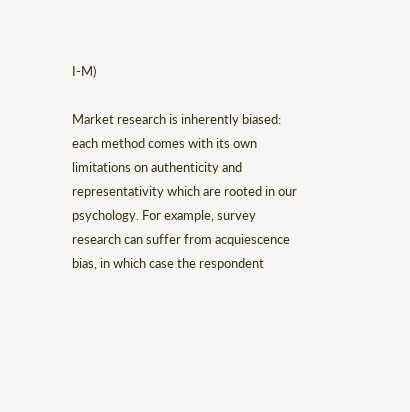I-M)

Market research is inherently biased: each method comes with its own limitations on authenticity and representativity which are rooted in our psychology. For example, survey research can suffer from acquiescence bias, in which case the respondent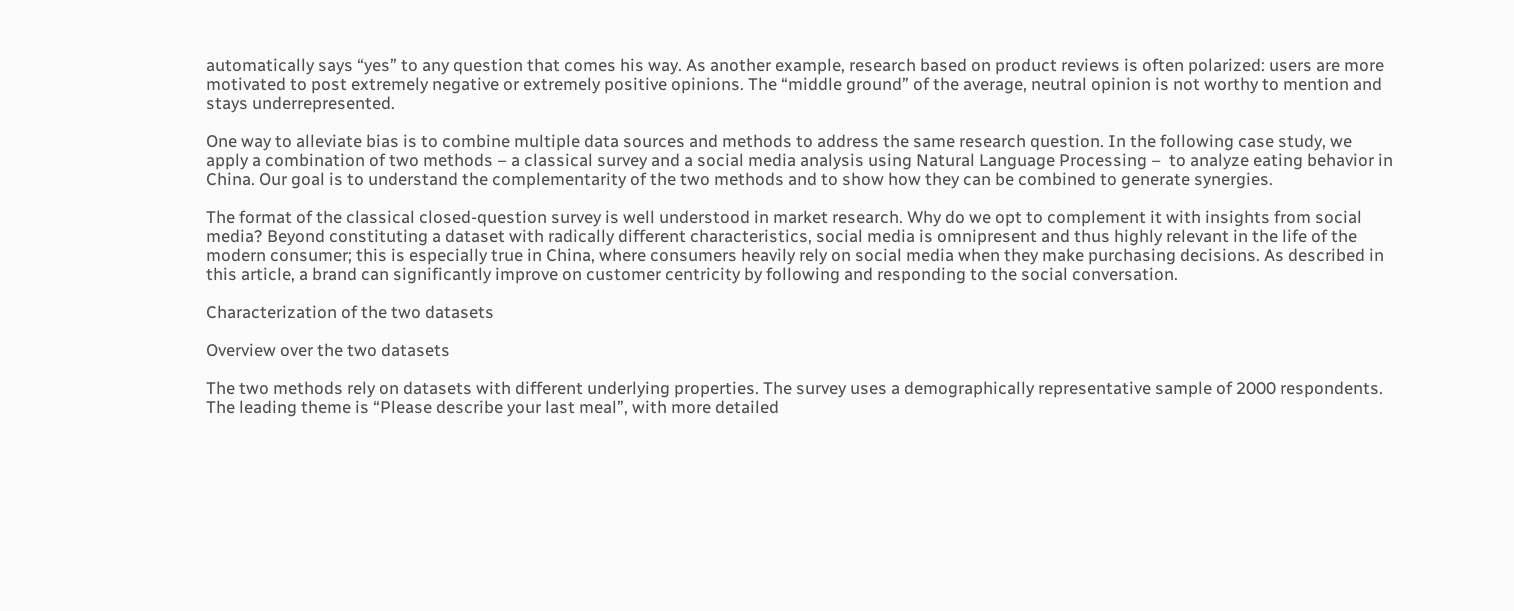automatically says “yes” to any question that comes his way. As another example, research based on product reviews is often polarized: users are more motivated to post extremely negative or extremely positive opinions. The “middle ground” of the average, neutral opinion is not worthy to mention and stays underrepresented.

One way to alleviate bias is to combine multiple data sources and methods to address the same research question. In the following case study, we apply a combination of two methods – a classical survey and a social media analysis using Natural Language Processing –  to analyze eating behavior in China. Our goal is to understand the complementarity of the two methods and to show how they can be combined to generate synergies.

The format of the classical closed-question survey is well understood in market research. Why do we opt to complement it with insights from social media? Beyond constituting a dataset with radically different characteristics, social media is omnipresent and thus highly relevant in the life of the modern consumer; this is especially true in China, where consumers heavily rely on social media when they make purchasing decisions. As described in this article, a brand can significantly improve on customer centricity by following and responding to the social conversation.

Characterization of the two datasets

Overview over the two datasets

The two methods rely on datasets with different underlying properties. The survey uses a demographically representative sample of 2000 respondents. The leading theme is “Please describe your last meal”, with more detailed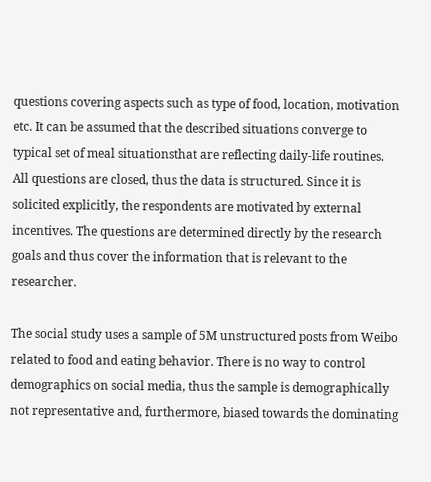questions covering aspects such as type of food, location, motivation etc. It can be assumed that the described situations converge to typical set of meal situationsthat are reflecting daily-life routines. All questions are closed, thus the data is structured. Since it is solicited explicitly, the respondents are motivated by external incentives. The questions are determined directly by the research goals and thus cover the information that is relevant to the researcher.

The social study uses a sample of 5M unstructured posts from Weibo related to food and eating behavior. There is no way to control demographics on social media, thus the sample is demographically not representative and, furthermore, biased towards the dominating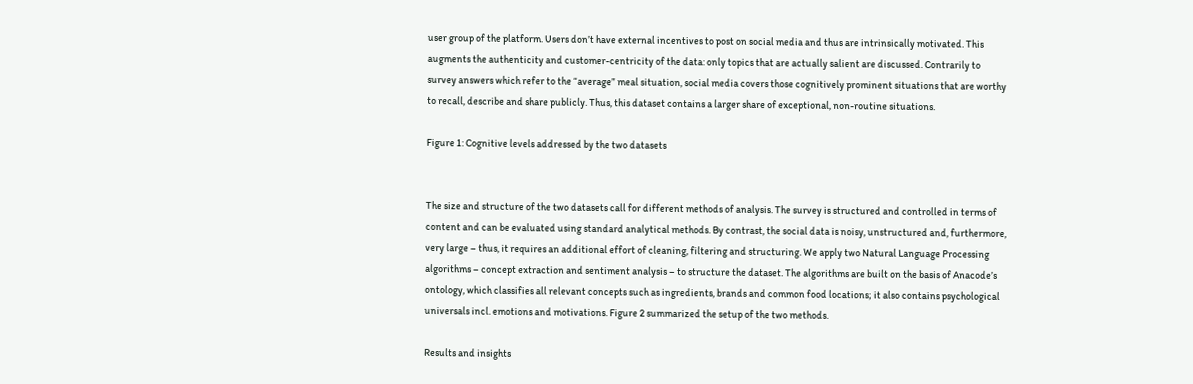user group of the platform. Users don’t have external incentives to post on social media and thus are intrinsically motivated. This augments the authenticity and customer-centricity of the data: only topics that are actually salient are discussed. Contrarily to survey answers which refer to the “average” meal situation, social media covers those cognitively prominent situations that are worthy to recall, describe and share publicly. Thus, this dataset contains a larger share of exceptional, non-routine situations.

Figure 1: Cognitive levels addressed by the two datasets


The size and structure of the two datasets call for different methods of analysis. The survey is structured and controlled in terms of content and can be evaluated using standard analytical methods. By contrast, the social data is noisy, unstructured and, furthermore, very large – thus, it requires an additional effort of cleaning, filtering and structuring. We apply two Natural Language Processing algorithms – concept extraction and sentiment analysis – to structure the dataset. The algorithms are built on the basis of Anacode’s ontology, which classifies all relevant concepts such as ingredients, brands and common food locations; it also contains psychological universals incl. emotions and motivations. Figure 2 summarized the setup of the two methods.

Results and insights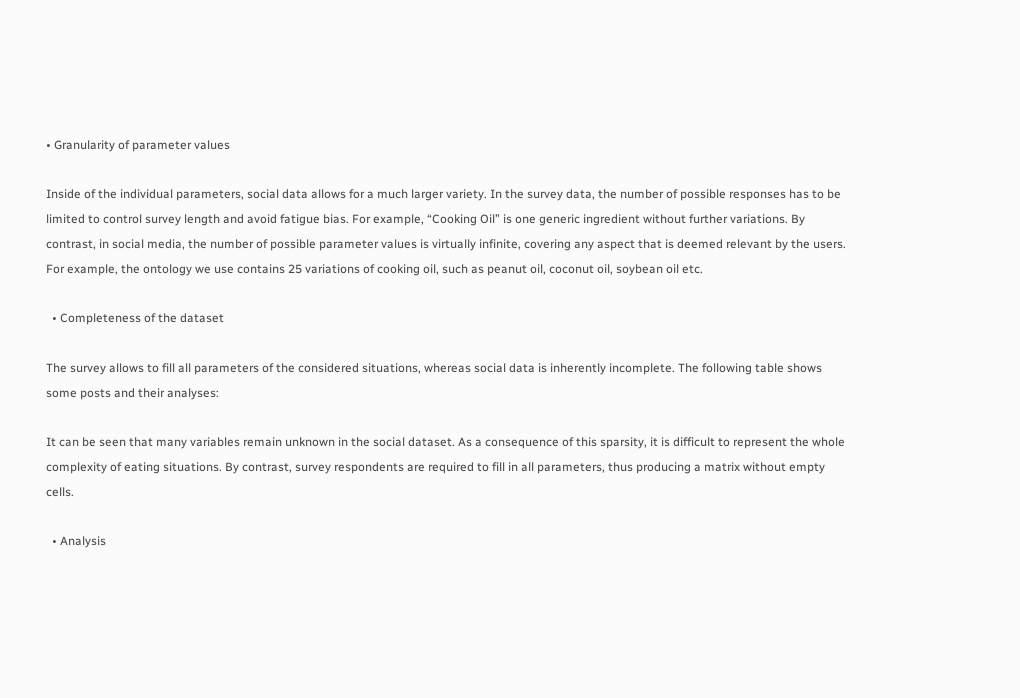• Granularity of parameter values

Inside of the individual parameters, social data allows for a much larger variety. In the survey data, the number of possible responses has to be limited to control survey length and avoid fatigue bias. For example, “Cooking Oil” is one generic ingredient without further variations. By contrast, in social media, the number of possible parameter values is virtually infinite, covering any aspect that is deemed relevant by the users. For example, the ontology we use contains 25 variations of cooking oil, such as peanut oil, coconut oil, soybean oil etc.

  • Completeness of the dataset

The survey allows to fill all parameters of the considered situations, whereas social data is inherently incomplete. The following table shows some posts and their analyses:

It can be seen that many variables remain unknown in the social dataset. As a consequence of this sparsity, it is difficult to represent the whole complexity of eating situations. By contrast, survey respondents are required to fill in all parameters, thus producing a matrix without empty cells.

  • Analysis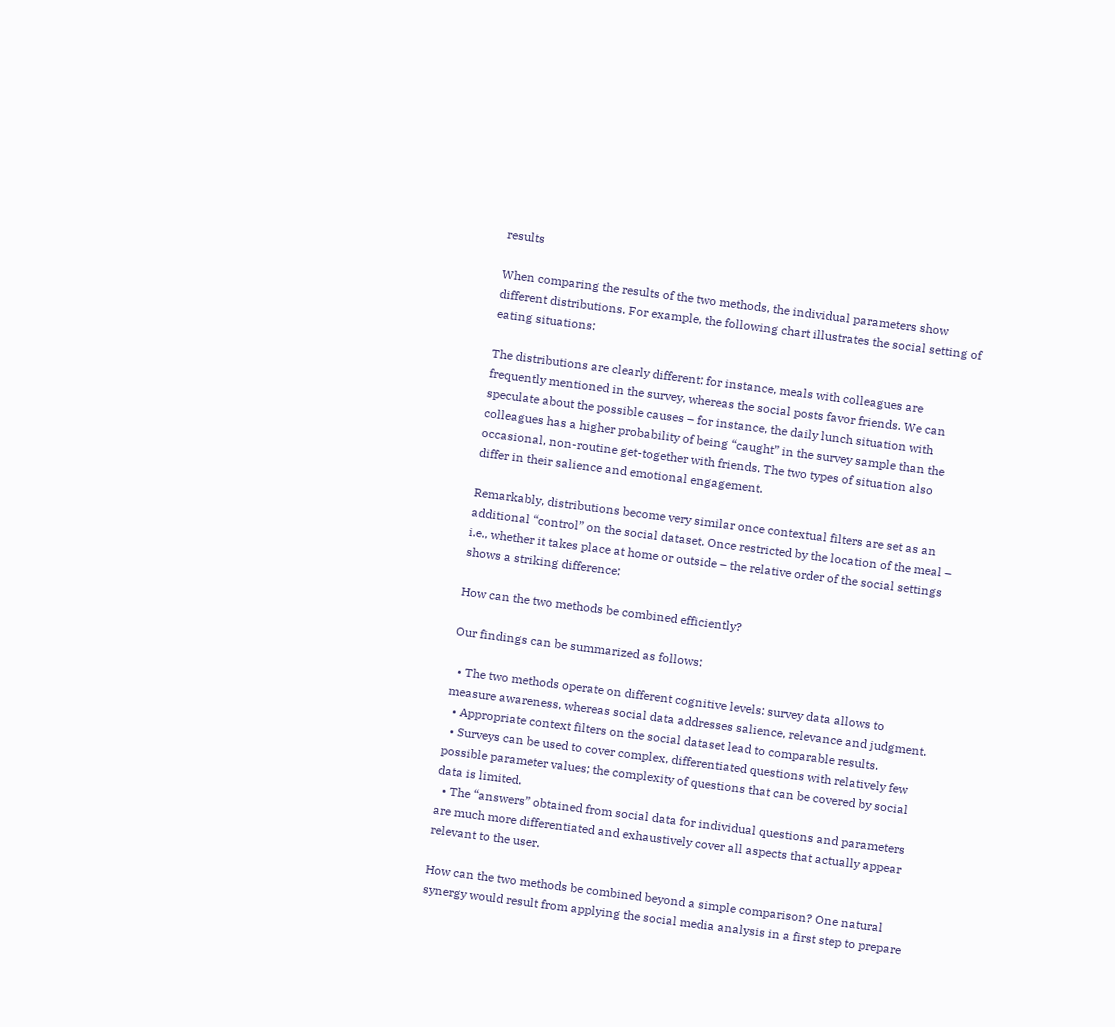results

When comparing the results of the two methods, the individual parameters show different distributions. For example, the following chart illustrates the social setting of eating situations:

The distributions are clearly different: for instance, meals with colleagues are frequently mentioned in the survey, whereas the social posts favor friends. We can speculate about the possible causes – for instance, the daily lunch situation with colleagues has a higher probability of being “caught” in the survey sample than the occasional, non-routine get-together with friends. The two types of situation also differ in their salience and emotional engagement.

Remarkably, distributions become very similar once contextual filters are set as an additional “control” on the social dataset. Once restricted by the location of the meal – i.e., whether it takes place at home or outside – the relative order of the social settings shows a striking difference:

How can the two methods be combined efficiently?

Our findings can be summarized as follows:

  • The two methods operate on different cognitive levels: survey data allows to measure awareness, whereas social data addresses salience, relevance and judgment.
  • Appropriate context filters on the social dataset lead to comparable results.
  • Surveys can be used to cover complex, differentiated questions with relatively few possible parameter values; the complexity of questions that can be covered by social data is limited.
  • The “answers” obtained from social data for individual questions and parameters are much more differentiated and exhaustively cover all aspects that actually appear relevant to the user.

How can the two methods be combined beyond a simple comparison? One natural synergy would result from applying the social media analysis in a first step to prepare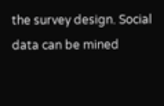the survey design. Social data can be mined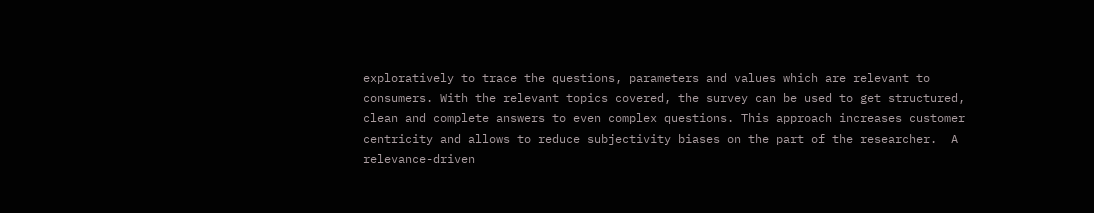exploratively to trace the questions, parameters and values which are relevant to consumers. With the relevant topics covered, the survey can be used to get structured, clean and complete answers to even complex questions. This approach increases customer centricity and allows to reduce subjectivity biases on the part of the researcher.  A relevance-driven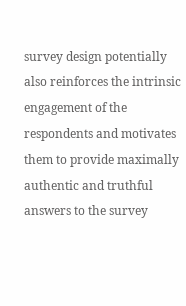survey design potentially also reinforces the intrinsic engagement of the respondents and motivates them to provide maximally authentic and truthful answers to the survey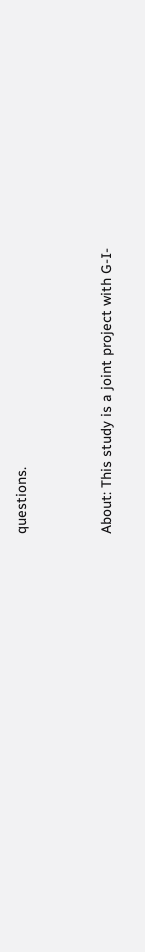questions.


About: This study is a joint project with G-I-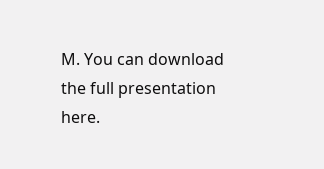M. You can download the full presentation here.